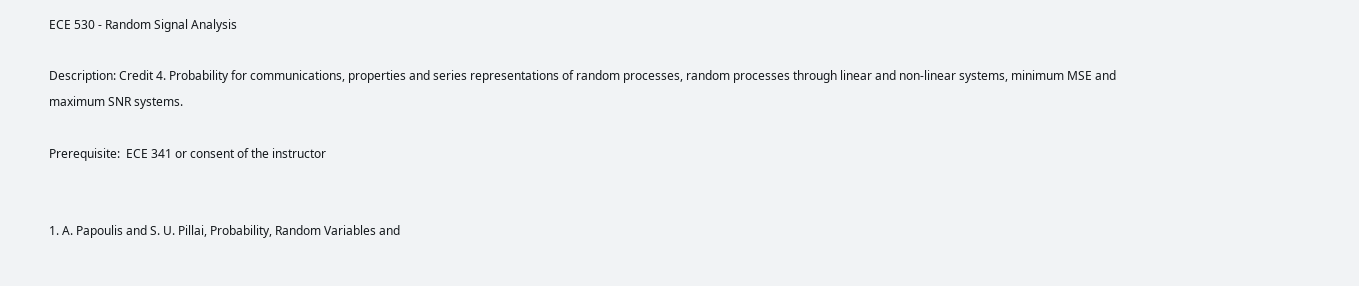ECE 530 - Random Signal Analysis

Description: Credit 4. Probability for communications, properties and series representations of random processes, random processes through linear and non-linear systems, minimum MSE and maximum SNR systems.

Prerequisite:  ECE 341 or consent of the instructor


1. A. Papoulis and S. U. Pillai, Probability, Random Variables and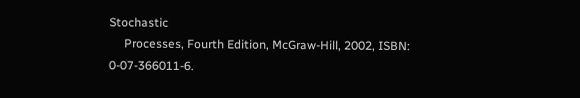Stochastic
     Processes, Fourth Edition, McGraw-Hill, 2002, ISBN: 0-07-366011-6.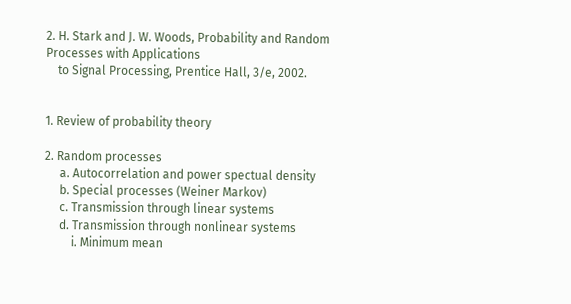2. H. Stark and J. W. Woods, Probability and Random Processes with Applications
    to Signal Processing, Prentice Hall, 3/e, 2002.


1. Review of probability theory

2. Random processes
     a. Autocorrelation and power spectual density
     b. Special processes (Weiner Markov)
     c. Transmission through linear systems
     d. Transmission through nonlinear systems
         i. Minimum mean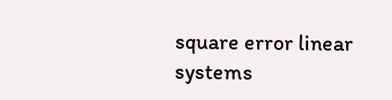square error linear systems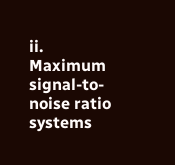ii. Maximum signal-to-noise ratio systems